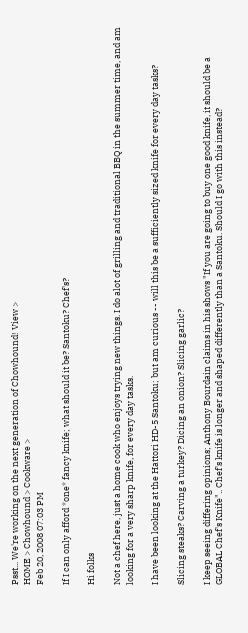Psst... We're working on the next generation of Chowhound! View >
HOME > Chowhound > Cookware >
Feb 20, 2008 07:03 PM

If I can only afford *one* fancy knife; what should it be? Santoku? Chef's?

Hi folks

Not a chef here, just a home cook who enjoys trying new things. I do alot of grilling and traditional BBQ in the summer time, and am looking for a very sharp knife, for every day tasks.

I have been looking at the Hattori HD-5 Santoku; but am curious -- will this be a sufficiently sized knife for every day tasks?

Slicing steaks? Carving a turkey? Dicing an onion? Slicing garlic?

I keep seeing differing opinions; Anthony Bourdain claims in his shows "If you are going to buy one good knife, it should be a GLOBAL Chef's Knife".. Chef's knife is longer and shaped differently than a Santoku. Should I go with this instead?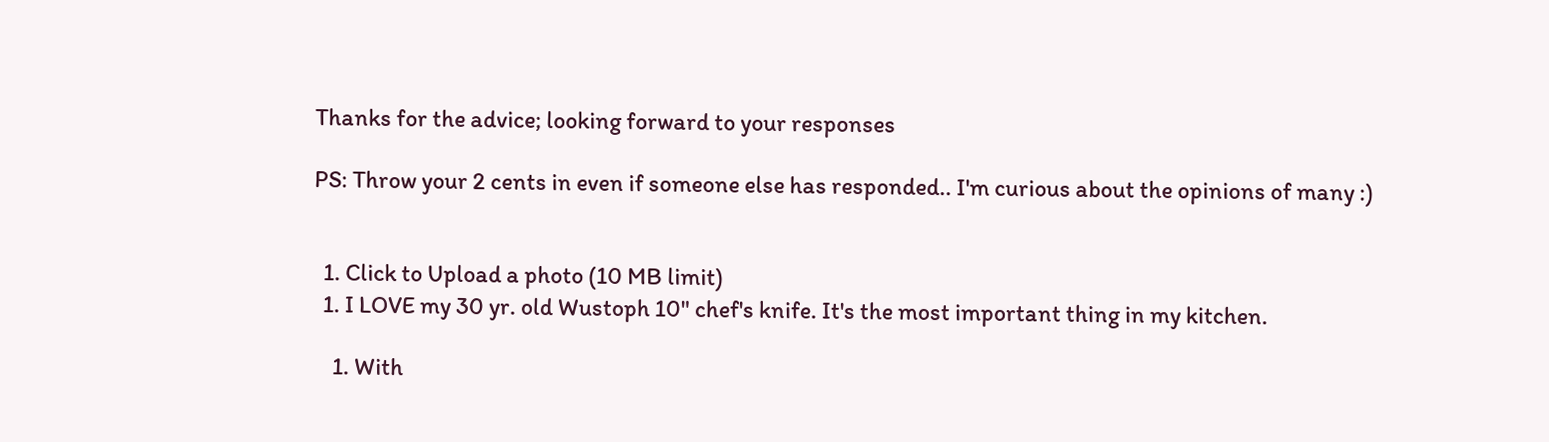Thanks for the advice; looking forward to your responses

PS: Throw your 2 cents in even if someone else has responded.. I'm curious about the opinions of many :)


  1. Click to Upload a photo (10 MB limit)
  1. I LOVE my 30 yr. old Wustoph 10" chef's knife. It's the most important thing in my kitchen.

    1. With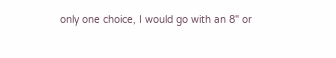only one choice, I would go with an 8" or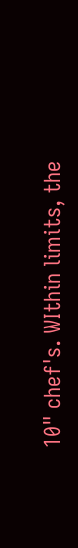10" chef's. WIthin limits, the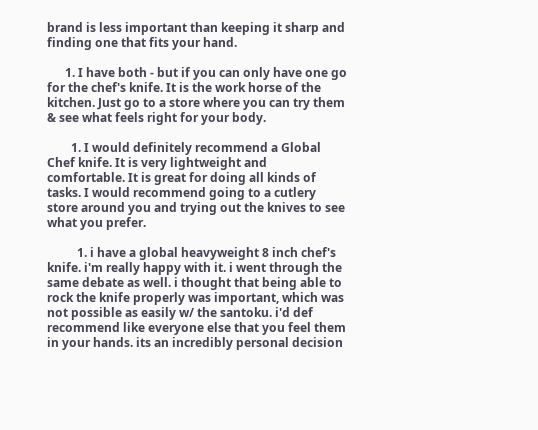brand is less important than keeping it sharp and finding one that fits your hand.

      1. I have both - but if you can only have one go for the chef's knife. It is the work horse of the kitchen. Just go to a store where you can try them & see what feels right for your body.

        1. I would definitely recommend a Global Chef knife. It is very lightweight and comfortable. It is great for doing all kinds of tasks. I would recommend going to a cutlery store around you and trying out the knives to see what you prefer.

          1. i have a global heavyweight 8 inch chef's knife. i'm really happy with it. i went through the same debate as well. i thought that being able to rock the knife properly was important, which was not possible as easily w/ the santoku. i'd def recommend like everyone else that you feel them in your hands. its an incredibly personal decision